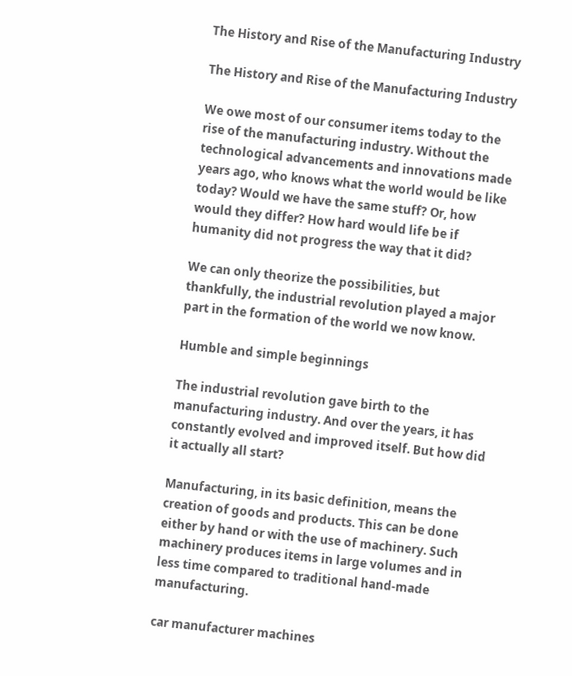The History and Rise of the Manufacturing Industry

The History and Rise of the Manufacturing Industry

We owe most of our consumer items today to the rise of the manufacturing industry. Without the technological advancements and innovations made years ago, who knows what the world would be like today? Would we have the same stuff? Or, how would they differ? How hard would life be if humanity did not progress the way that it did?

We can only theorize the possibilities, but thankfully, the industrial revolution played a major part in the formation of the world we now know.

Humble and simple beginnings

The industrial revolution gave birth to the manufacturing industry. And over the years, it has constantly evolved and improved itself. But how did it actually all start?

Manufacturing, in its basic definition, means the creation of goods and products. This can be done either by hand or with the use of machinery. Such machinery produces items in large volumes and in less time compared to traditional hand-made manufacturing.

car manufacturer machines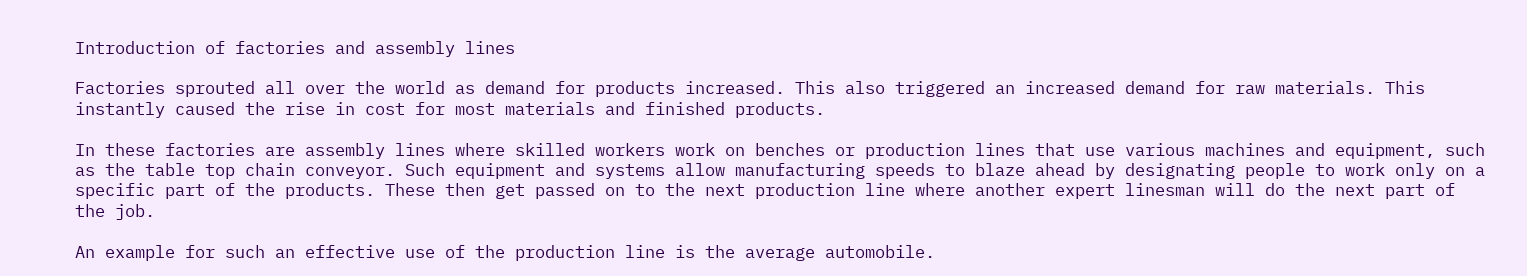Introduction of factories and assembly lines

Factories sprouted all over the world as demand for products increased. This also triggered an increased demand for raw materials. This instantly caused the rise in cost for most materials and finished products.

In these factories are assembly lines where skilled workers work on benches or production lines that use various machines and equipment, such as the table top chain conveyor. Such equipment and systems allow manufacturing speeds to blaze ahead by designating people to work only on a specific part of the products. These then get passed on to the next production line where another expert linesman will do the next part of the job.

An example for such an effective use of the production line is the average automobile.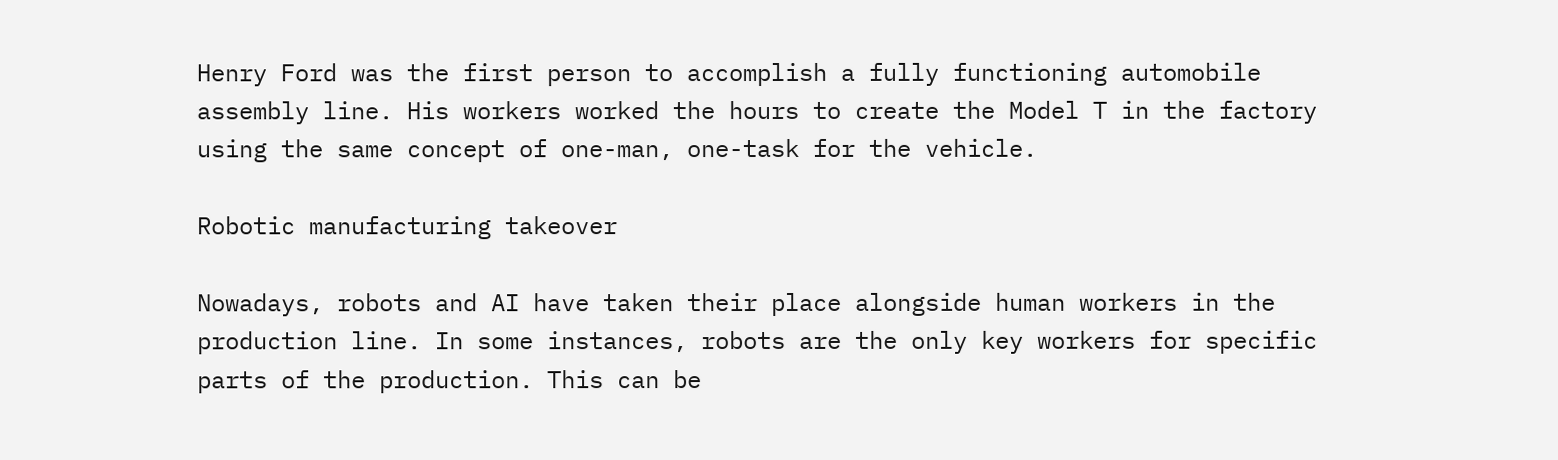Henry Ford was the first person to accomplish a fully functioning automobile assembly line. His workers worked the hours to create the Model T in the factory using the same concept of one-man, one-task for the vehicle.

Robotic manufacturing takeover

Nowadays, robots and AI have taken their place alongside human workers in the production line. In some instances, robots are the only key workers for specific parts of the production. This can be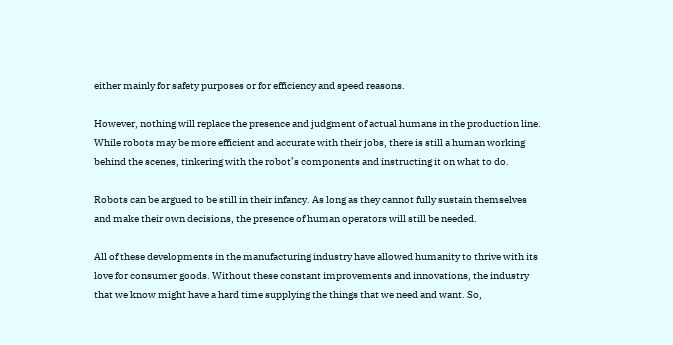either mainly for safety purposes or for efficiency and speed reasons.

However, nothing will replace the presence and judgment of actual humans in the production line. While robots may be more efficient and accurate with their jobs, there is still a human working behind the scenes, tinkering with the robot’s components and instructing it on what to do.

Robots can be argued to be still in their infancy. As long as they cannot fully sustain themselves and make their own decisions, the presence of human operators will still be needed.

All of these developments in the manufacturing industry have allowed humanity to thrive with its love for consumer goods. Without these constant improvements and innovations, the industry that we know might have a hard time supplying the things that we need and want. So,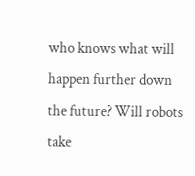who knows what will happen further down the future? Will robots take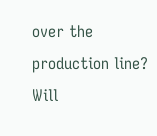over the production line? Will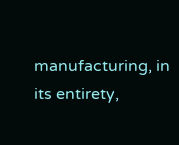manufacturing, in its entirety,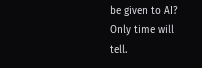be given to AI? Only time will tell.